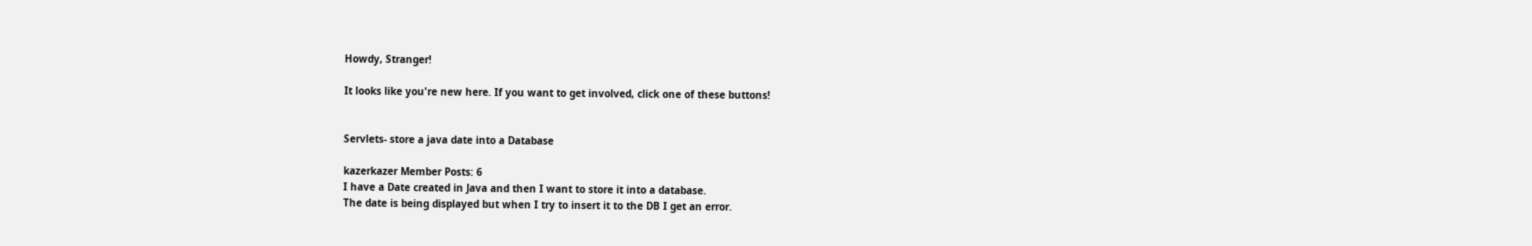Howdy, Stranger!

It looks like you're new here. If you want to get involved, click one of these buttons!


Servlets- store a java date into a Database

kazerkazer Member Posts: 6
I have a Date created in Java and then I want to store it into a database.
The date is being displayed but when I try to insert it to the DB I get an error.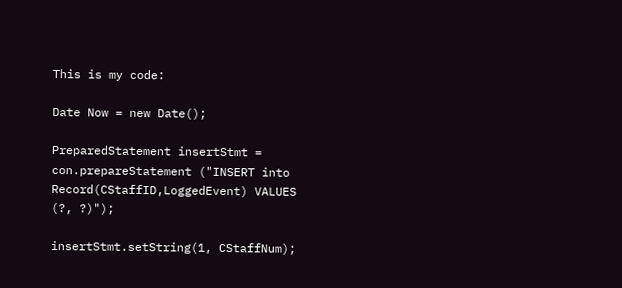This is my code:

Date Now = new Date();

PreparedStatement insertStmt = con.prepareStatement ("INSERT into Record(CStaffID,LoggedEvent) VALUES (?, ?)");

insertStmt.setString(1, CStaffNum);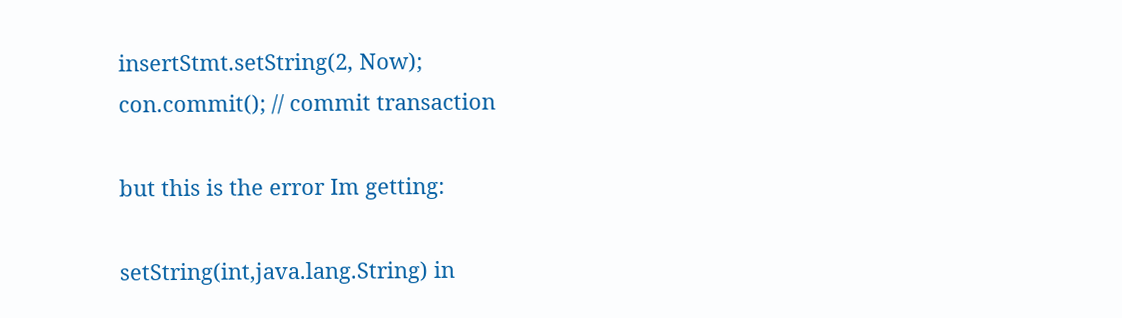insertStmt.setString(2, Now);
con.commit(); // commit transaction

but this is the error Im getting:

setString(int,java.lang.String) in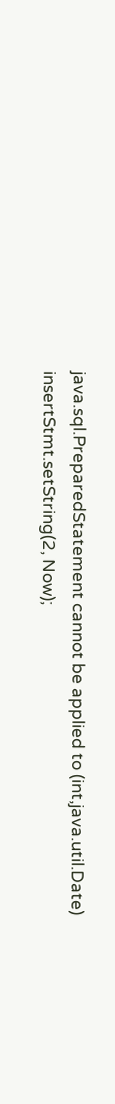java.sql.PreparedStatement cannot be applied to (int,java.util.Date)
insertStmt.setString(2, Now);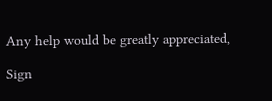Any help would be greatly appreciated,

Sign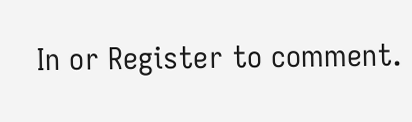In or Register to comment.